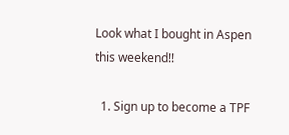Look what I bought in Aspen this weekend!!

  1. Sign up to become a TPF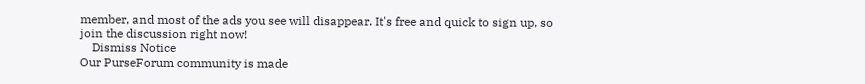member, and most of the ads you see will disappear. It's free and quick to sign up, so join the discussion right now!
    Dismiss Notice
Our PurseForum community is made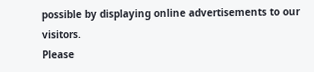possible by displaying online advertisements to our visitors.
Please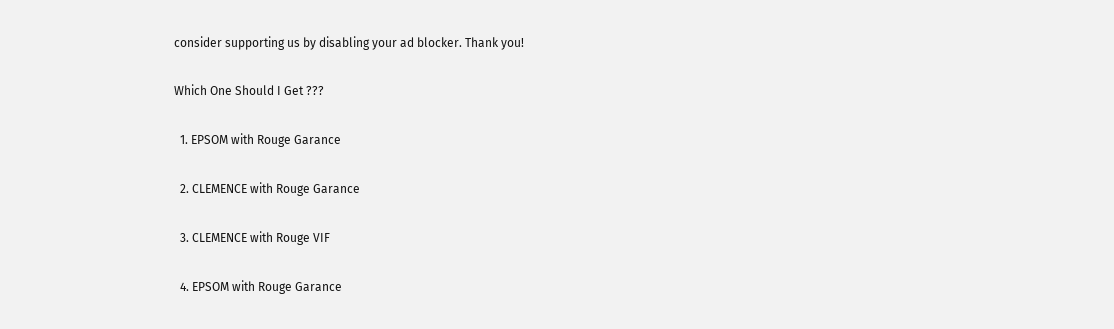consider supporting us by disabling your ad blocker. Thank you!

Which One Should I Get ???

  1. EPSOM with Rouge Garance

  2. CLEMENCE with Rouge Garance

  3. CLEMENCE with Rouge VIF

  4. EPSOM with Rouge Garance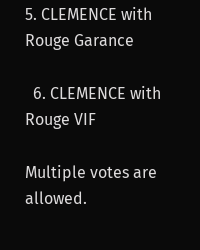5. CLEMENCE with Rouge Garance

  6. CLEMENCE with Rouge VIF

Multiple votes are allowed.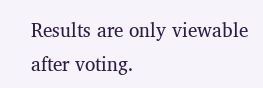Results are only viewable after voting.